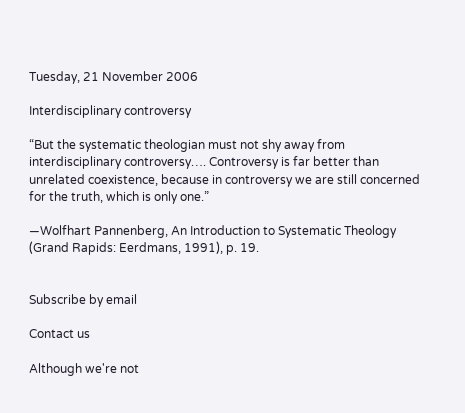Tuesday, 21 November 2006

Interdisciplinary controversy

“But the systematic theologian must not shy away from interdisciplinary controversy…. Controversy is far better than unrelated coexistence, because in controversy we are still concerned for the truth, which is only one.”

—Wolfhart Pannenberg, An Introduction to Systematic Theology (Grand Rapids: Eerdmans, 1991), p. 19.


Subscribe by email

Contact us

Although we're not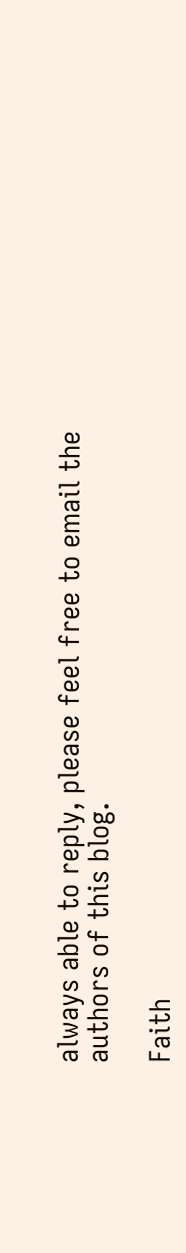always able to reply, please feel free to email the authors of this blog.

Faith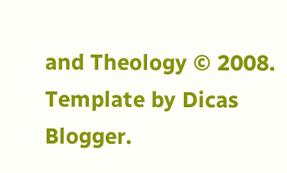and Theology © 2008. Template by Dicas Blogger.